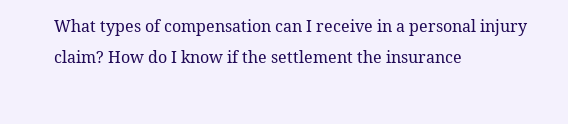What types of compensation can I receive in a personal injury claim? How do I know if the settlement the insurance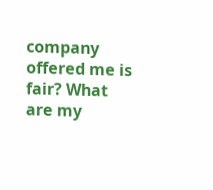company offered me is fair? What are my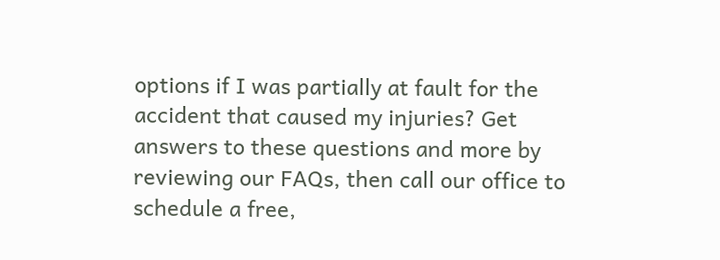options if I was partially at fault for the accident that caused my injuries? Get answers to these questions and more by reviewing our FAQs, then call our office to schedule a free,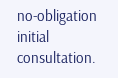no-obligation initial consultation.